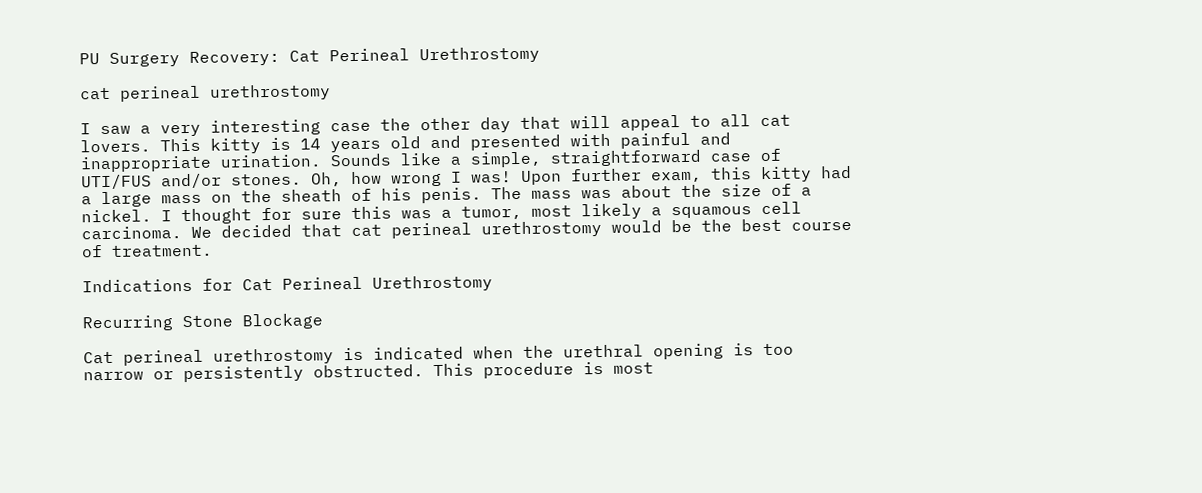PU Surgery Recovery: Cat Perineal Urethrostomy

cat perineal urethrostomy

I saw a very interesting case the other day that will appeal to all cat lovers. This kitty is 14 years old and presented with painful and inappropriate urination. Sounds like a simple, straightforward case of UTI/FUS and/or stones. Oh, how wrong I was! Upon further exam, this kitty had a large mass on the sheath of his penis. The mass was about the size of a nickel. I thought for sure this was a tumor, most likely a squamous cell carcinoma. We decided that cat perineal urethrostomy would be the best course of treatment.

Indications for Cat Perineal Urethrostomy

Recurring Stone Blockage

Cat perineal urethrostomy is indicated when the urethral opening is too narrow or persistently obstructed. This procedure is most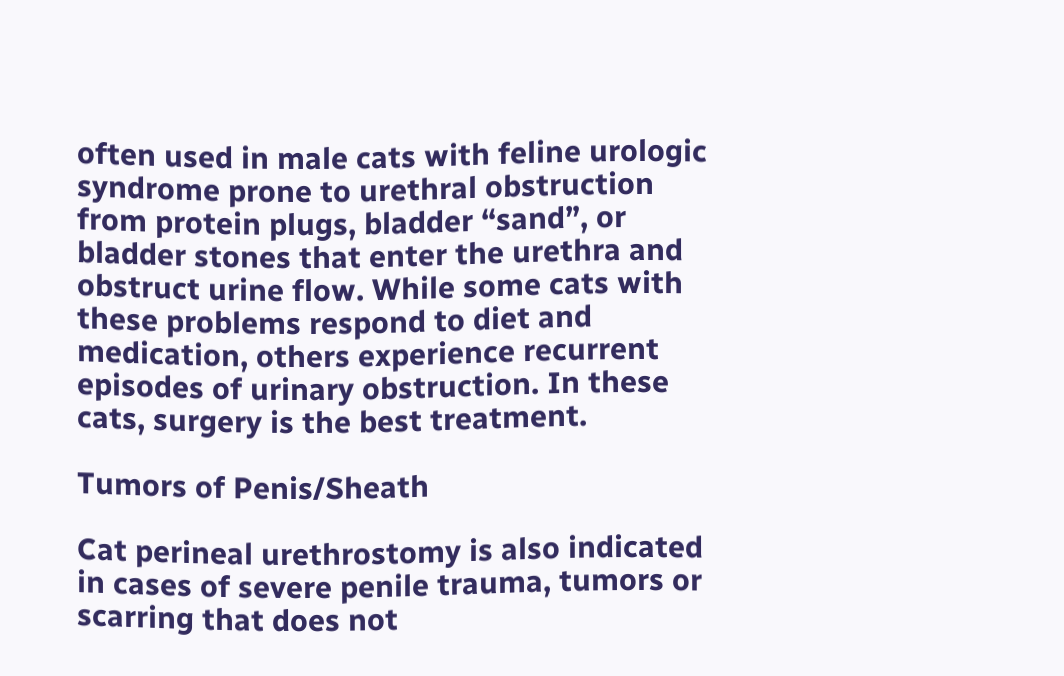often used in male cats with feline urologic syndrome prone to urethral obstruction from protein plugs, bladder “sand”, or bladder stones that enter the urethra and obstruct urine flow. While some cats with these problems respond to diet and medication, others experience recurrent episodes of urinary obstruction. In these cats, surgery is the best treatment.

Tumors of Penis/Sheath

Cat perineal urethrostomy is also indicated in cases of severe penile trauma, tumors or scarring that does not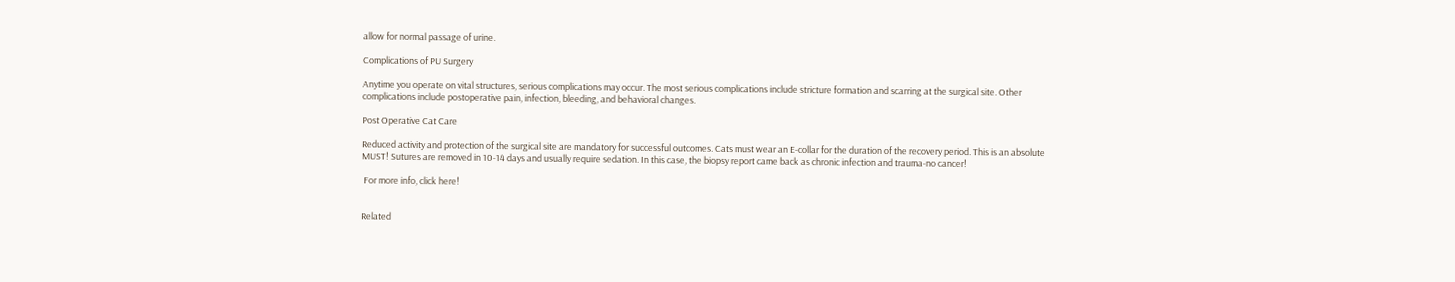allow for normal passage of urine.

Complications of PU Surgery

Anytime you operate on vital structures, serious complications may occur. The most serious complications include stricture formation and scarring at the surgical site. Other complications include postoperative pain, infection, bleeding, and behavioral changes.

Post Operative Cat Care

Reduced activity and protection of the surgical site are mandatory for successful outcomes. Cats must wear an E-collar for the duration of the recovery period. This is an absolute MUST! Sutures are removed in 10-14 days and usually require sedation. In this case, the biopsy report came back as chronic infection and trauma-no cancer!

 For more info, click here!


Related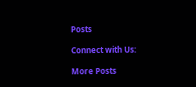Posts

Connect with Us:

More Posts